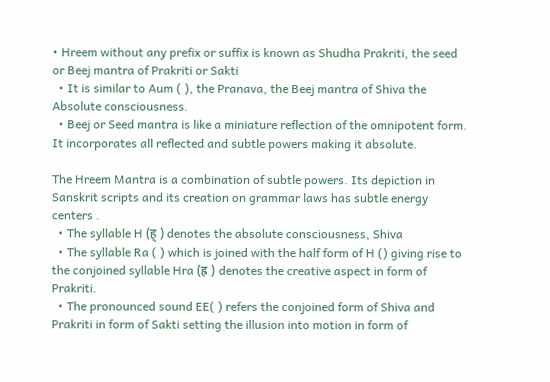• Hreem without any prefix or suffix is known as Shudha Prakriti, the seed or Beej mantra of Prakriti or Sakti
  • It is similar to Aum ( ), the Pranava, the Beej mantra of Shiva the Absolute consciousness.
  • Beej or Seed mantra is like a miniature reflection of the omnipotent form. It incorporates all reflected and subtle powers making it absolute.

The Hreem Mantra is a combination of subtle powers. Its depiction in Sanskrit scripts and its creation on grammar laws has subtle energy centers .
  • The syllable H (ह् ) denotes the absolute consciousness, Shiva
  • The syllable Ra ( ) which is joined with the half form of H () giving rise to the conjoined syllable Hra (ह्र ) denotes the creative aspect in form of Prakriti.
  • The pronounced sound EE( ) refers the conjoined form of Shiva and Prakriti in form of Sakti setting the illusion into motion in form of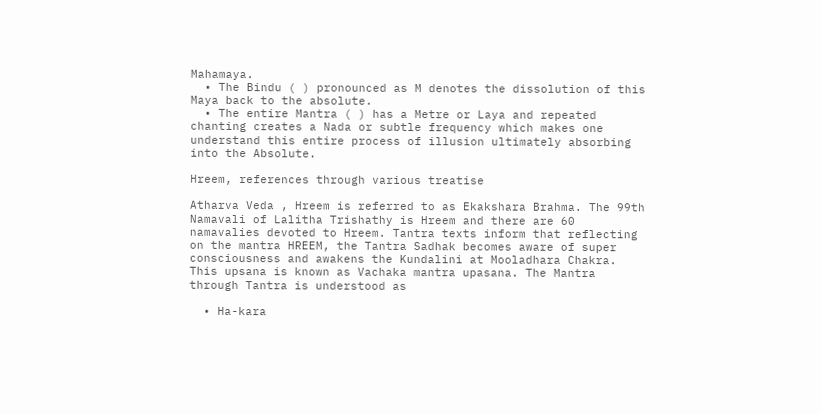Mahamaya.
  • The Bindu ( ) pronounced as M denotes the dissolution of this Maya back to the absolute.
  • The entire Mantra ( ) has a Metre or Laya and repeated chanting creates a Nada or subtle frequency which makes one understand this entire process of illusion ultimately absorbing into the Absolute.

Hreem, references through various treatise

Atharva Veda , Hreem is referred to as Ekakshara Brahma. The 99th Namavali of Lalitha Trishathy is Hreem and there are 60 namavalies devoted to Hreem. Tantra texts inform that reflecting on the mantra HREEM, the Tantra Sadhak becomes aware of super consciousness and awakens the Kundalini at Mooladhara Chakra. This upsana is known as Vachaka mantra upasana. The Mantra through Tantra is understood as

  • Ha-kara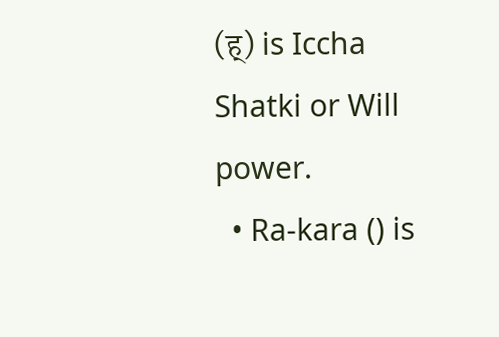(ह्) is Iccha Shatki or Will power.
  • Ra-kara () is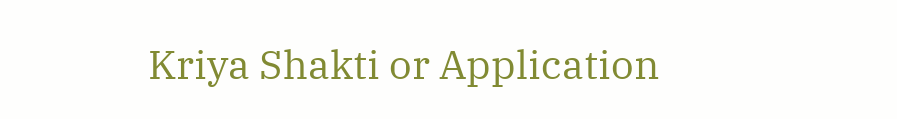Kriya Shakti or Application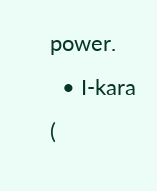power.
  • I-kara (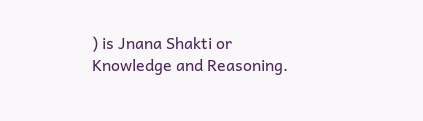) is Jnana Shakti or Knowledge and Reasoning.